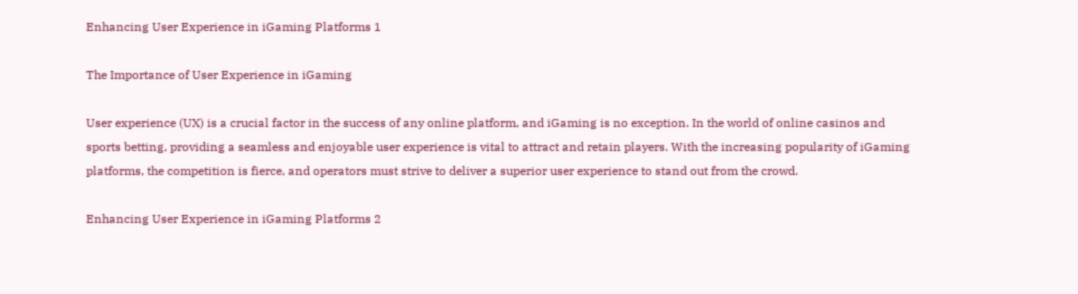Enhancing User Experience in iGaming Platforms 1

The Importance of User Experience in iGaming

User experience (UX) is a crucial factor in the success of any online platform, and iGaming is no exception. In the world of online casinos and sports betting, providing a seamless and enjoyable user experience is vital to attract and retain players. With the increasing popularity of iGaming platforms, the competition is fierce, and operators must strive to deliver a superior user experience to stand out from the crowd.

Enhancing User Experience in iGaming Platforms 2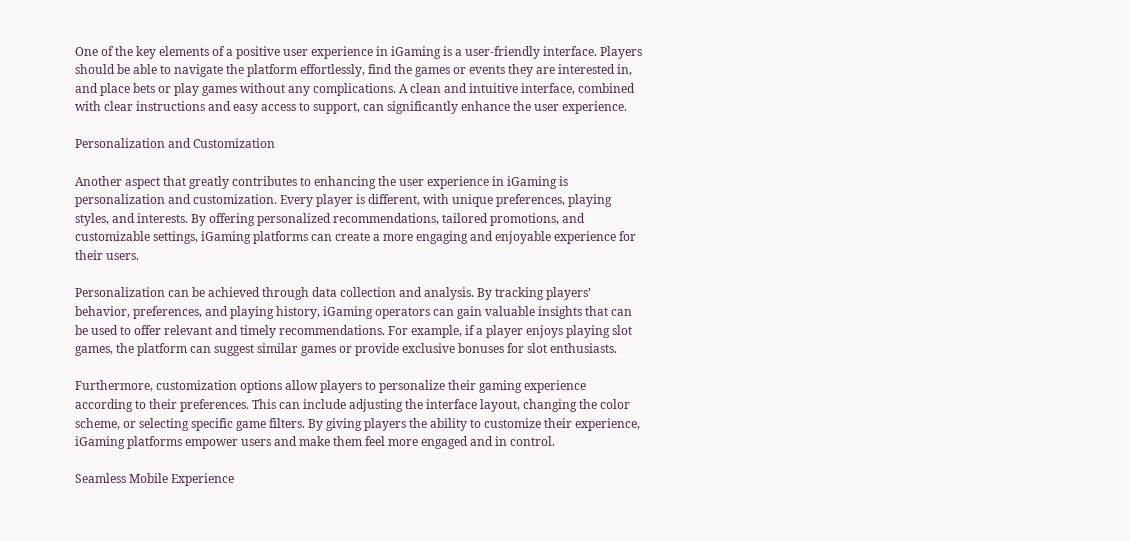One of the key elements of a positive user experience in iGaming is a user-friendly interface. Players should be able to navigate the platform effortlessly, find the games or events they are interested in, and place bets or play games without any complications. A clean and intuitive interface, combined with clear instructions and easy access to support, can significantly enhance the user experience.

Personalization and Customization

Another aspect that greatly contributes to enhancing the user experience in iGaming is personalization and customization. Every player is different, with unique preferences, playing styles, and interests. By offering personalized recommendations, tailored promotions, and customizable settings, iGaming platforms can create a more engaging and enjoyable experience for their users.

Personalization can be achieved through data collection and analysis. By tracking players’ behavior, preferences, and playing history, iGaming operators can gain valuable insights that can be used to offer relevant and timely recommendations. For example, if a player enjoys playing slot games, the platform can suggest similar games or provide exclusive bonuses for slot enthusiasts.

Furthermore, customization options allow players to personalize their gaming experience according to their preferences. This can include adjusting the interface layout, changing the color scheme, or selecting specific game filters. By giving players the ability to customize their experience, iGaming platforms empower users and make them feel more engaged and in control.

Seamless Mobile Experience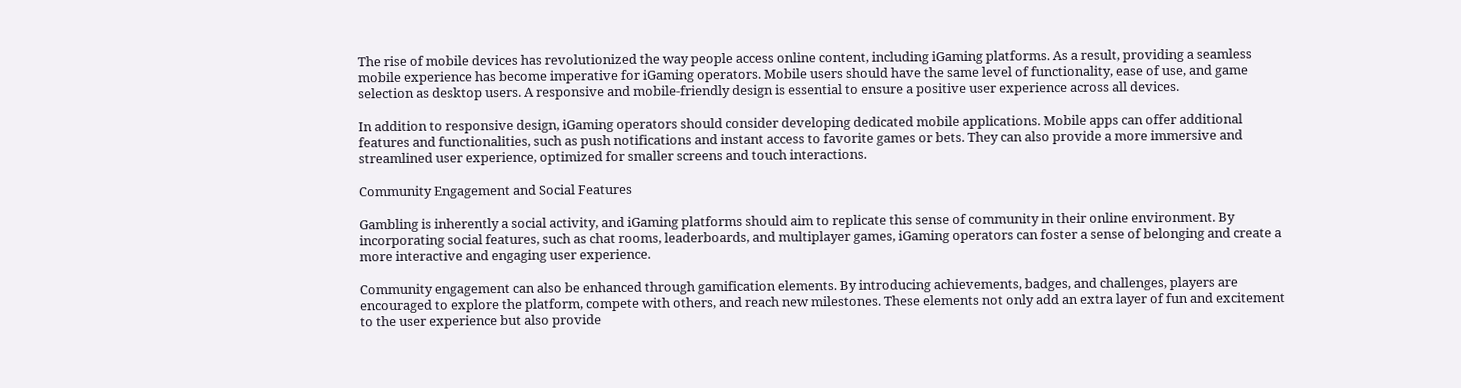The rise of mobile devices has revolutionized the way people access online content, including iGaming platforms. As a result, providing a seamless mobile experience has become imperative for iGaming operators. Mobile users should have the same level of functionality, ease of use, and game selection as desktop users. A responsive and mobile-friendly design is essential to ensure a positive user experience across all devices.

In addition to responsive design, iGaming operators should consider developing dedicated mobile applications. Mobile apps can offer additional features and functionalities, such as push notifications and instant access to favorite games or bets. They can also provide a more immersive and streamlined user experience, optimized for smaller screens and touch interactions.

Community Engagement and Social Features

Gambling is inherently a social activity, and iGaming platforms should aim to replicate this sense of community in their online environment. By incorporating social features, such as chat rooms, leaderboards, and multiplayer games, iGaming operators can foster a sense of belonging and create a more interactive and engaging user experience.

Community engagement can also be enhanced through gamification elements. By introducing achievements, badges, and challenges, players are encouraged to explore the platform, compete with others, and reach new milestones. These elements not only add an extra layer of fun and excitement to the user experience but also provide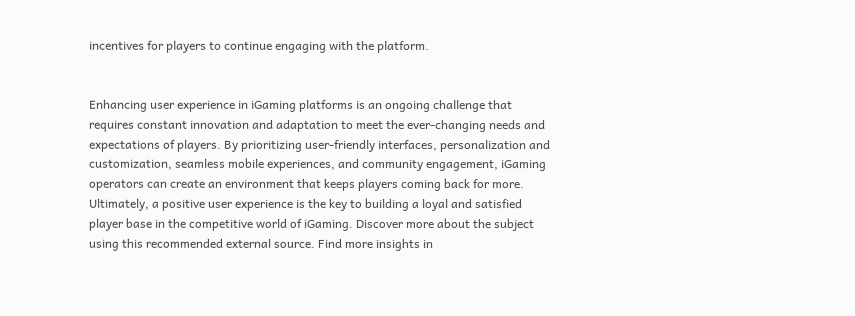incentives for players to continue engaging with the platform.


Enhancing user experience in iGaming platforms is an ongoing challenge that requires constant innovation and adaptation to meet the ever-changing needs and expectations of players. By prioritizing user-friendly interfaces, personalization and customization, seamless mobile experiences, and community engagement, iGaming operators can create an environment that keeps players coming back for more. Ultimately, a positive user experience is the key to building a loyal and satisfied player base in the competitive world of iGaming. Discover more about the subject using this recommended external source. Find more insights in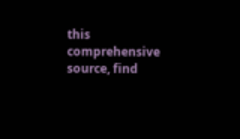this comprehensive source, find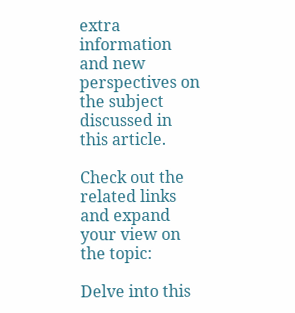extra information and new perspectives on the subject discussed in this article.

Check out the related links and expand your view on the topic:

Delve into this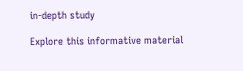in-depth study

Explore this informative material